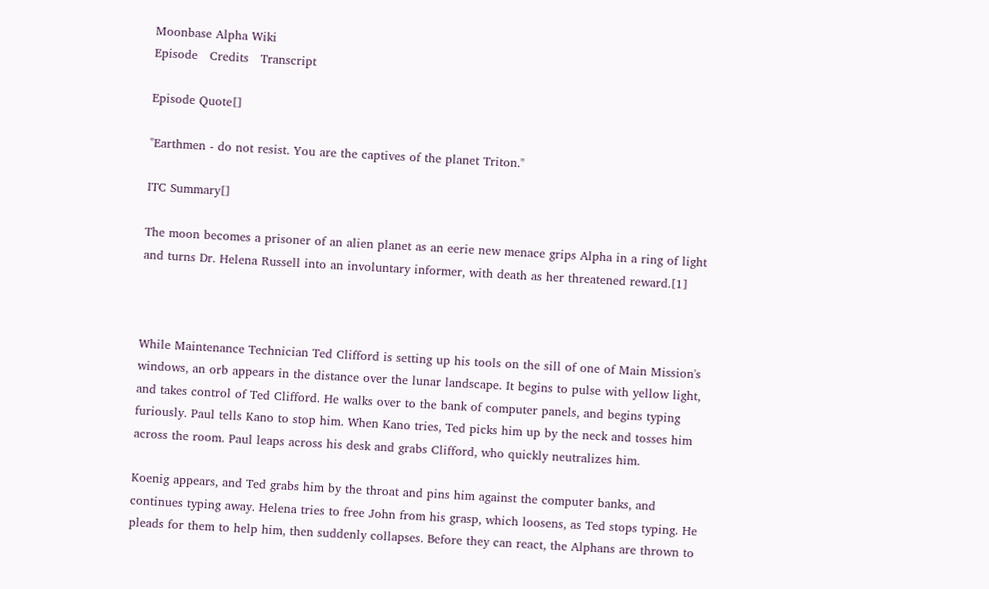Moonbase Alpha Wiki
Episode   Credits   Transcript

Episode Quote[]

"Earthmen - do not resist. You are the captives of the planet Triton."

ITC Summary[]

The moon becomes a prisoner of an alien planet as an eerie new menace grips Alpha in a ring of light and turns Dr. Helena Russell into an involuntary informer, with death as her threatened reward.[1]



While Maintenance Technician Ted Clifford is setting up his tools on the sill of one of Main Mission's windows, an orb appears in the distance over the lunar landscape. It begins to pulse with yellow light, and takes control of Ted Clifford. He walks over to the bank of computer panels, and begins typing furiously. Paul tells Kano to stop him. When Kano tries, Ted picks him up by the neck and tosses him across the room. Paul leaps across his desk and grabs Clifford, who quickly neutralizes him.

Koenig appears, and Ted grabs him by the throat and pins him against the computer banks, and continues typing away. Helena tries to free John from his grasp, which loosens, as Ted stops typing. He pleads for them to help him, then suddenly collapses. Before they can react, the Alphans are thrown to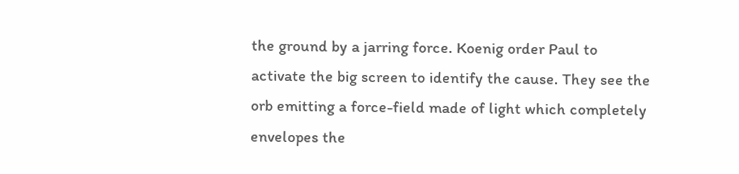the ground by a jarring force. Koenig order Paul to activate the big screen to identify the cause. They see the orb emitting a force-field made of light which completely envelopes the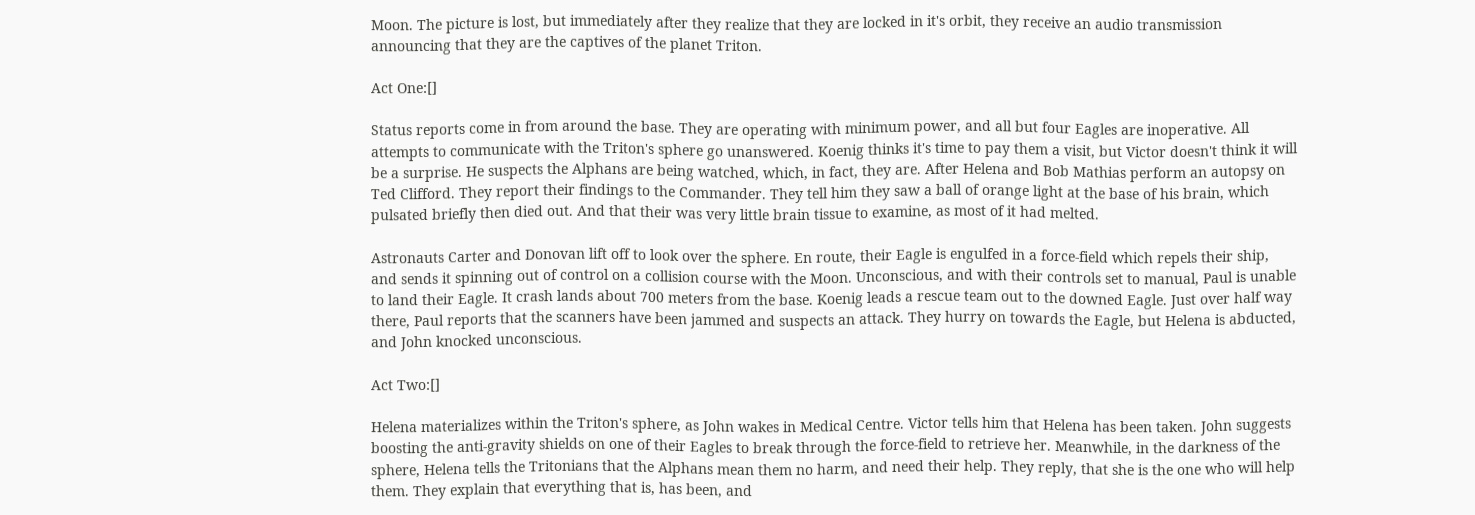Moon. The picture is lost, but immediately after they realize that they are locked in it's orbit, they receive an audio transmission announcing that they are the captives of the planet Triton.

Act One:[]

Status reports come in from around the base. They are operating with minimum power, and all but four Eagles are inoperative. All attempts to communicate with the Triton's sphere go unanswered. Koenig thinks it's time to pay them a visit, but Victor doesn't think it will be a surprise. He suspects the Alphans are being watched, which, in fact, they are. After Helena and Bob Mathias perform an autopsy on Ted Clifford. They report their findings to the Commander. They tell him they saw a ball of orange light at the base of his brain, which pulsated briefly then died out. And that their was very little brain tissue to examine, as most of it had melted.

Astronauts Carter and Donovan lift off to look over the sphere. En route, their Eagle is engulfed in a force-field which repels their ship, and sends it spinning out of control on a collision course with the Moon. Unconscious, and with their controls set to manual, Paul is unable to land their Eagle. It crash lands about 700 meters from the base. Koenig leads a rescue team out to the downed Eagle. Just over half way there, Paul reports that the scanners have been jammed and suspects an attack. They hurry on towards the Eagle, but Helena is abducted, and John knocked unconscious.

Act Two:[]

Helena materializes within the Triton's sphere, as John wakes in Medical Centre. Victor tells him that Helena has been taken. John suggests boosting the anti-gravity shields on one of their Eagles to break through the force-field to retrieve her. Meanwhile, in the darkness of the sphere, Helena tells the Tritonians that the Alphans mean them no harm, and need their help. They reply, that she is the one who will help them. They explain that everything that is, has been, and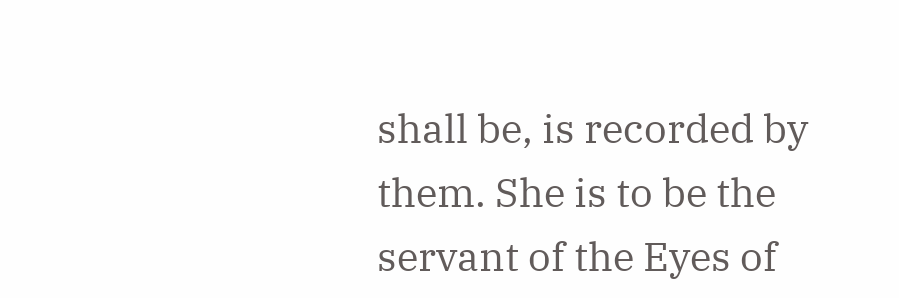shall be, is recorded by them. She is to be the servant of the Eyes of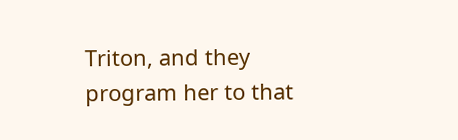Triton, and they program her to that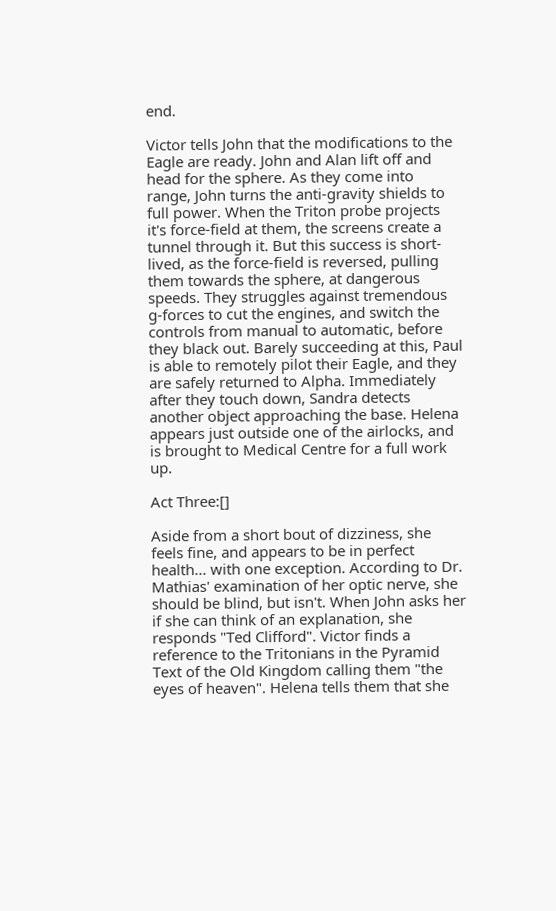end.

Victor tells John that the modifications to the Eagle are ready. John and Alan lift off and head for the sphere. As they come into range, John turns the anti-gravity shields to full power. When the Triton probe projects it's force-field at them, the screens create a tunnel through it. But this success is short-lived, as the force-field is reversed, pulling them towards the sphere, at dangerous speeds. They struggles against tremendous g-forces to cut the engines, and switch the controls from manual to automatic, before they black out. Barely succeeding at this, Paul is able to remotely pilot their Eagle, and they are safely returned to Alpha. Immediately after they touch down, Sandra detects another object approaching the base. Helena appears just outside one of the airlocks, and is brought to Medical Centre for a full work up.

Act Three:[]

Aside from a short bout of dizziness, she feels fine, and appears to be in perfect health... with one exception. According to Dr. Mathias' examination of her optic nerve, she should be blind, but isn't. When John asks her if she can think of an explanation, she responds "Ted Clifford". Victor finds a reference to the Tritonians in the Pyramid Text of the Old Kingdom calling them "the eyes of heaven". Helena tells them that she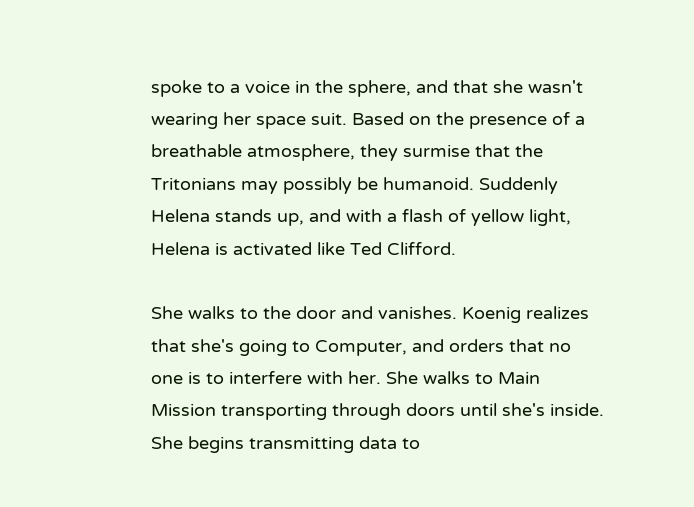spoke to a voice in the sphere, and that she wasn't wearing her space suit. Based on the presence of a breathable atmosphere, they surmise that the Tritonians may possibly be humanoid. Suddenly Helena stands up, and with a flash of yellow light, Helena is activated like Ted Clifford.

She walks to the door and vanishes. Koenig realizes that she's going to Computer, and orders that no one is to interfere with her. She walks to Main Mission transporting through doors until she's inside. She begins transmitting data to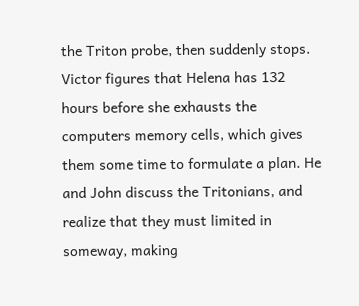the Triton probe, then suddenly stops. Victor figures that Helena has 132 hours before she exhausts the computers memory cells, which gives them some time to formulate a plan. He and John discuss the Tritonians, and realize that they must limited in someway, making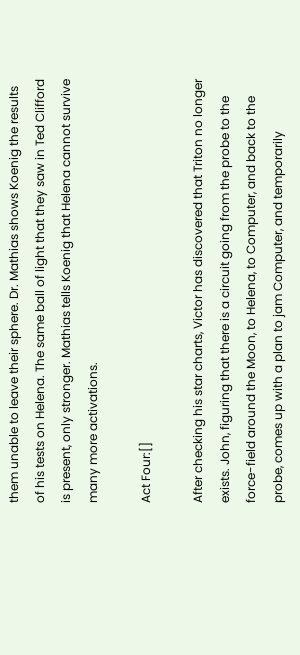them unable to leave their sphere. Dr. Mathias shows Koenig the results of his tests on Helena. The same ball of light that they saw in Ted Clifford is present, only stronger. Mathias tells Koenig that Helena cannot survive many more activations.

Act Four:[]

After checking his star charts, Victor has discovered that Triton no longer exists. John, figuring that there is a circuit going from the probe to the force-field around the Moon, to Helena, to Computer, and back to the probe, comes up with a plan to jam Computer, and temporarily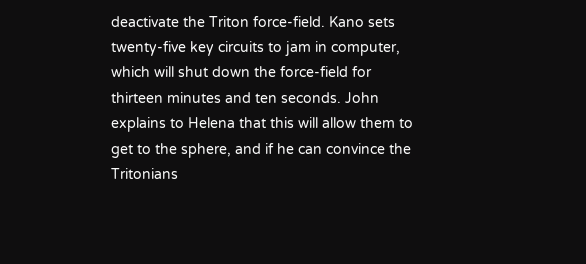deactivate the Triton force-field. Kano sets twenty-five key circuits to jam in computer, which will shut down the force-field for thirteen minutes and ten seconds. John explains to Helena that this will allow them to get to the sphere, and if he can convince the Tritonians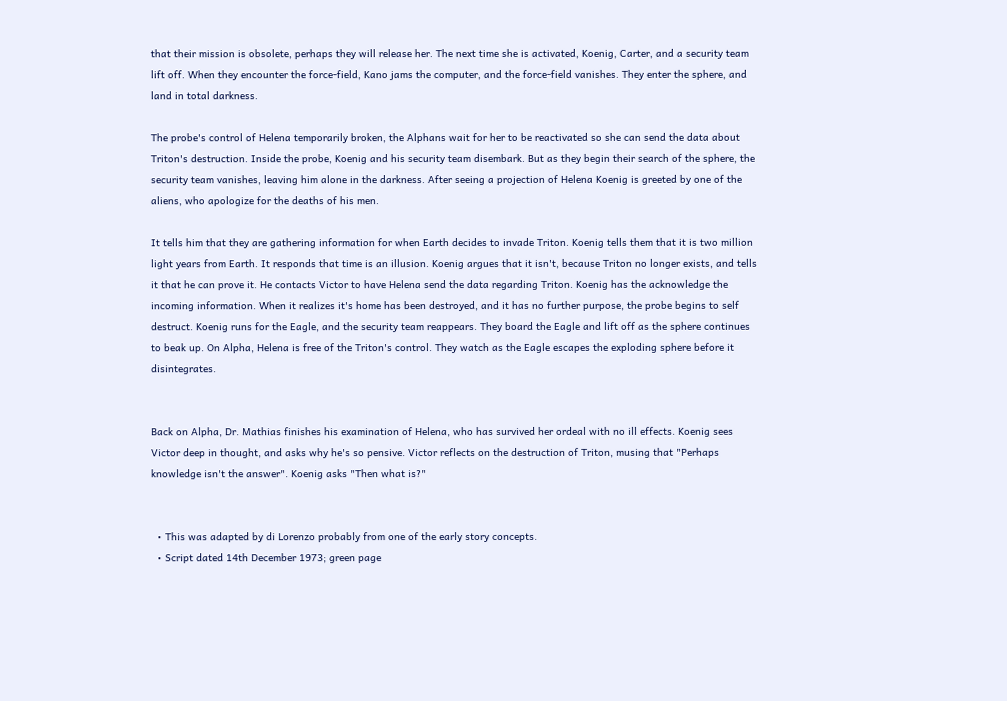that their mission is obsolete, perhaps they will release her. The next time she is activated, Koenig, Carter, and a security team lift off. When they encounter the force-field, Kano jams the computer, and the force-field vanishes. They enter the sphere, and land in total darkness.

The probe's control of Helena temporarily broken, the Alphans wait for her to be reactivated so she can send the data about Triton's destruction. Inside the probe, Koenig and his security team disembark. But as they begin their search of the sphere, the security team vanishes, leaving him alone in the darkness. After seeing a projection of Helena Koenig is greeted by one of the aliens, who apologize for the deaths of his men.

It tells him that they are gathering information for when Earth decides to invade Triton. Koenig tells them that it is two million light years from Earth. It responds that time is an illusion. Koenig argues that it isn't, because Triton no longer exists, and tells it that he can prove it. He contacts Victor to have Helena send the data regarding Triton. Koenig has the acknowledge the incoming information. When it realizes it's home has been destroyed, and it has no further purpose, the probe begins to self destruct. Koenig runs for the Eagle, and the security team reappears. They board the Eagle and lift off as the sphere continues to beak up. On Alpha, Helena is free of the Triton's control. They watch as the Eagle escapes the exploding sphere before it disintegrates.


Back on Alpha, Dr. Mathias finishes his examination of Helena, who has survived her ordeal with no ill effects. Koenig sees Victor deep in thought, and asks why he's so pensive. Victor reflects on the destruction of Triton, musing that "Perhaps knowledge isn't the answer". Koenig asks "Then what is?"


  • This was adapted by di Lorenzo probably from one of the early story concepts.
  • Script dated 14th December 1973; green page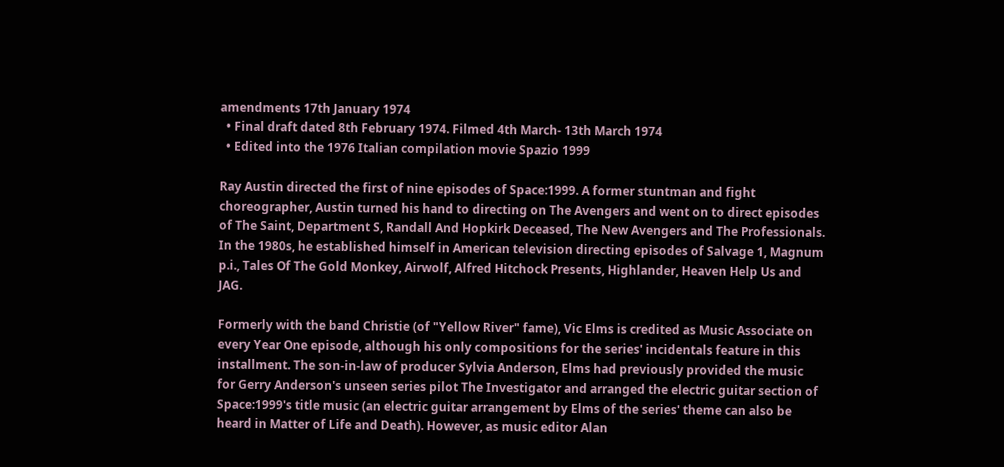amendments 17th January 1974
  • Final draft dated 8th February 1974. Filmed 4th March- 13th March 1974
  • Edited into the 1976 Italian compilation movie Spazio 1999

Ray Austin directed the first of nine episodes of Space:1999. A former stuntman and fight choreographer, Austin turned his hand to directing on The Avengers and went on to direct episodes of The Saint, Department S, Randall And Hopkirk Deceased, The New Avengers and The Professionals. In the 1980s, he established himself in American television directing episodes of Salvage 1, Magnum p.i., Tales Of The Gold Monkey, Airwolf, Alfred Hitchock Presents, Highlander, Heaven Help Us and JAG.

Formerly with the band Christie (of "Yellow River" fame), Vic Elms is credited as Music Associate on every Year One episode, although his only compositions for the series' incidentals feature in this installment. The son-in-law of producer Sylvia Anderson, Elms had previously provided the music for Gerry Anderson's unseen series pilot The Investigator and arranged the electric guitar section of Space:1999's title music (an electric guitar arrangement by Elms of the series' theme can also be heard in Matter of Life and Death). However, as music editor Alan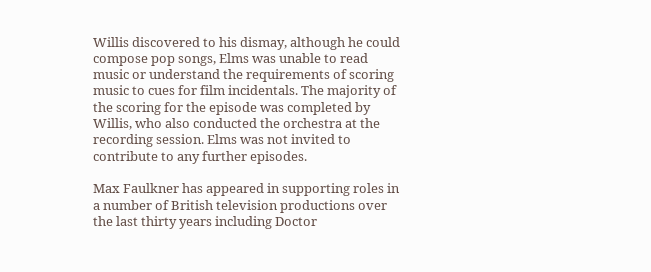Willis discovered to his dismay, although he could compose pop songs, Elms was unable to read music or understand the requirements of scoring music to cues for film incidentals. The majority of the scoring for the episode was completed by Willis, who also conducted the orchestra at the recording session. Elms was not invited to contribute to any further episodes.

Max Faulkner has appeared in supporting roles in a number of British television productions over the last thirty years including Doctor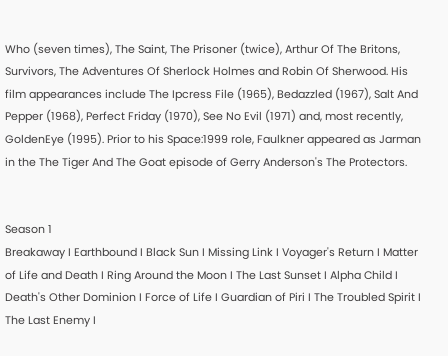Who (seven times), The Saint, The Prisoner (twice), Arthur Of The Britons, Survivors, The Adventures Of Sherlock Holmes and Robin Of Sherwood. His film appearances include The Ipcress File (1965), Bedazzled (1967), Salt And Pepper (1968), Perfect Friday (1970), See No Evil (1971) and, most recently, GoldenEye (1995). Prior to his Space:1999 role, Faulkner appeared as Jarman in the The Tiger And The Goat episode of Gerry Anderson's The Protectors.


Season 1
Breakaway I Earthbound I Black Sun I Missing Link I Voyager's Return I Matter of Life and Death I Ring Around the Moon I The Last Sunset I Alpha Child I Death's Other Dominion I Force of Life I Guardian of Piri I The Troubled Spirit I The Last Enemy I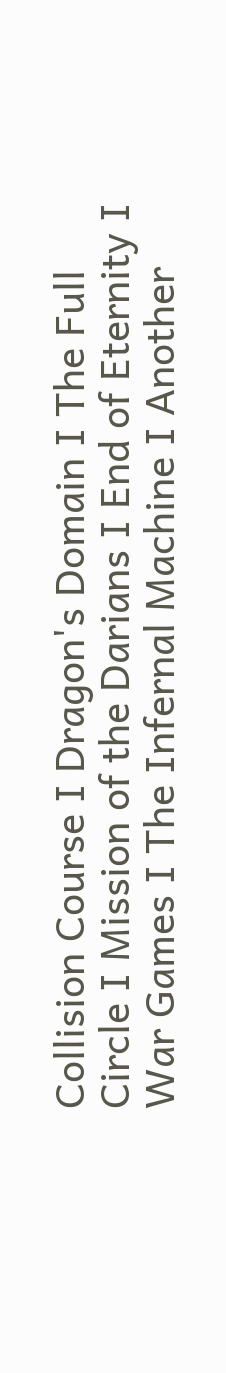Collision Course I Dragon's Domain I The Full Circle I Mission of the Darians I End of Eternity I War Games I The Infernal Machine I Another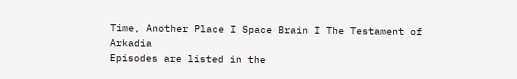Time, Another Place I Space Brain I The Testament of Arkadia
Episodes are listed in the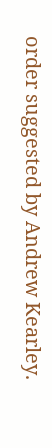order suggested by Andrew Kearley.